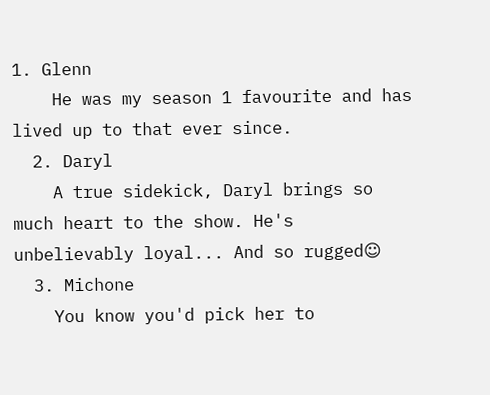1. Glenn
    He was my season 1 favourite and has lived up to that ever since.
  2. Daryl
    A true sidekick, Daryl brings so much heart to the show. He's unbelievably loyal... And so rugged☺
  3. Michone
    You know you'd pick her to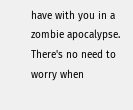have with you in a zombie apocalypse. There's no need to worry when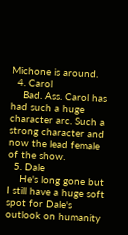Michone is around.
  4. Carol
    Bad. Ass. Carol has had such a huge character arc. Such a strong character and now the lead female of the show.
  5. Dale
    He's long gone but I still have a huge soft spot for Dale's outlook on humanity